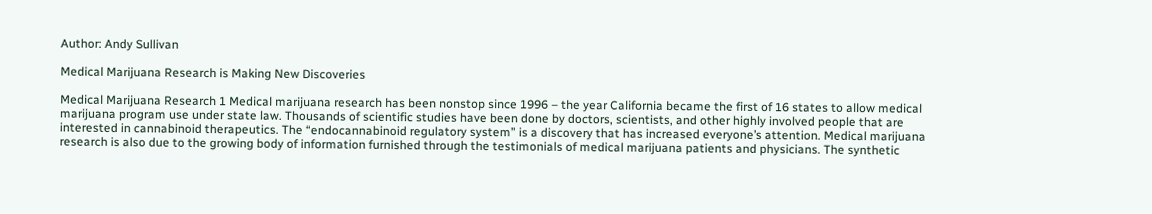Author: Andy Sullivan

Medical Marijuana Research is Making New Discoveries

Medical Marijuana Research 1 Medical marijuana research has been nonstop since 1996 – the year California became the first of 16 states to allow medical marijuana program use under state law. Thousands of scientific studies have been done by doctors, scientists, and other highly involved people that are interested in cannabinoid therapeutics. The “endocannabinoid regulatory system” is a discovery that has increased everyone’s attention. Medical marijuana research is also due to the growing body of information furnished through the testimonials of medical marijuana patients and physicians. The synthetic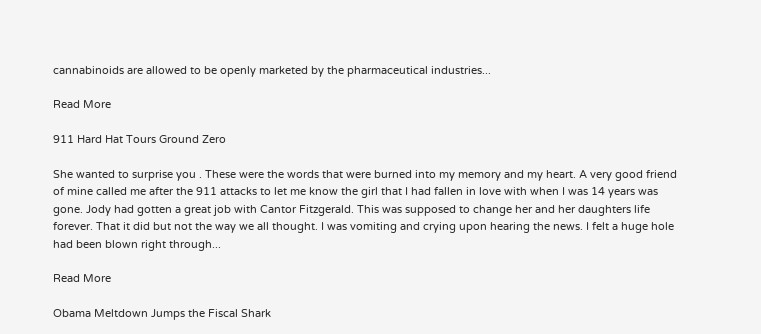cannabinoids are allowed to be openly marketed by the pharmaceutical industries...

Read More

911 Hard Hat Tours Ground Zero

She wanted to surprise you . These were the words that were burned into my memory and my heart. A very good friend of mine called me after the 911 attacks to let me know the girl that I had fallen in love with when I was 14 years was gone. Jody had gotten a great job with Cantor Fitzgerald. This was supposed to change her and her daughters life forever. That it did but not the way we all thought. I was vomiting and crying upon hearing the news. I felt a huge hole had been blown right through...

Read More

Obama Meltdown Jumps the Fiscal Shark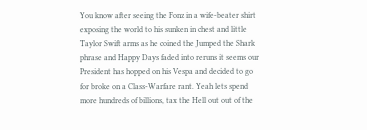You know after seeing the Fonz in a wife-beater shirt exposing the world to his sunken in chest and little Taylor Swift arms as he coined the Jumped the Shark phrase and Happy Days faded into reruns it seems our President has hopped on his Vespa and decided to go for broke on a Class-Warfare rant. Yeah lets spend more hundreds of billions, tax the Hell out out of the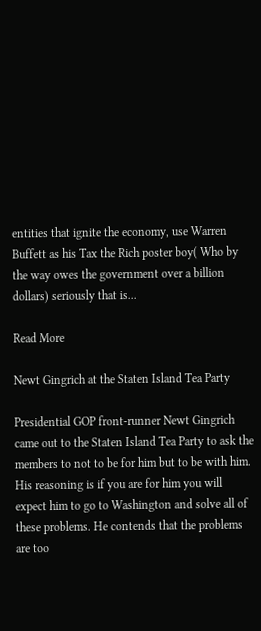entities that ignite the economy, use Warren Buffett as his Tax the Rich poster boy( Who by the way owes the government over a billion dollars) seriously that is...

Read More

Newt Gingrich at the Staten Island Tea Party

Presidential GOP front-runner Newt Gingrich came out to the Staten Island Tea Party to ask the members to not to be for him but to be with him. His reasoning is if you are for him you will expect him to go to Washington and solve all of these problems. He contends that the problems are too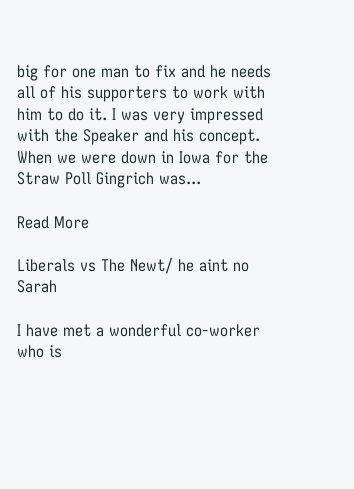big for one man to fix and he needs all of his supporters to work with him to do it. I was very impressed with the Speaker and his concept. When we were down in Iowa for the Straw Poll Gingrich was...

Read More

Liberals vs The Newt/ he aint no Sarah

I have met a wonderful co-worker who is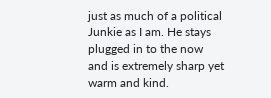just as much of a political Junkie as I am. He stays plugged in to the now and is extremely sharp yet warm and kind.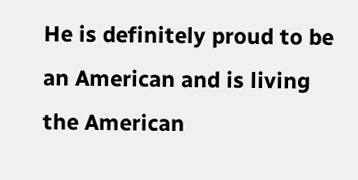He is definitely proud to be an American and is living the American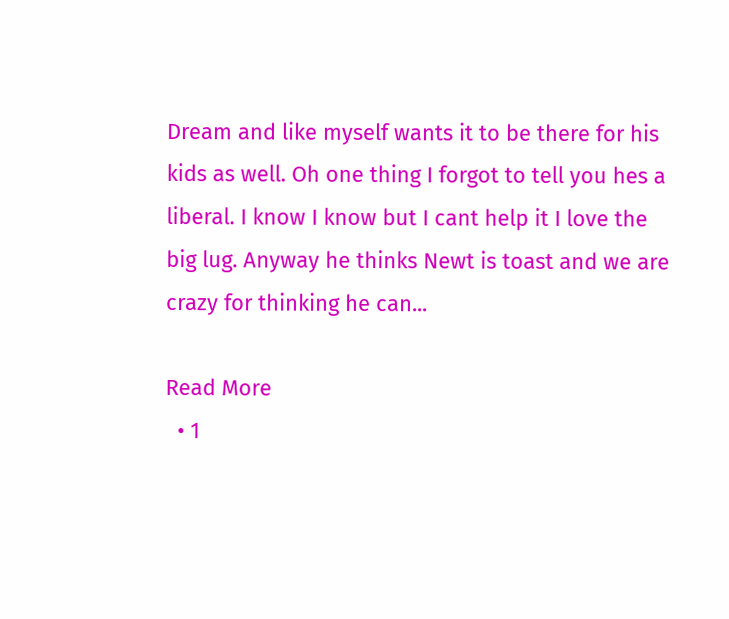Dream and like myself wants it to be there for his kids as well. Oh one thing I forgot to tell you hes a liberal. I know I know but I cant help it I love the big lug. Anyway he thinks Newt is toast and we are crazy for thinking he can...

Read More
  • 1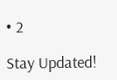• 2

Stay Updated!